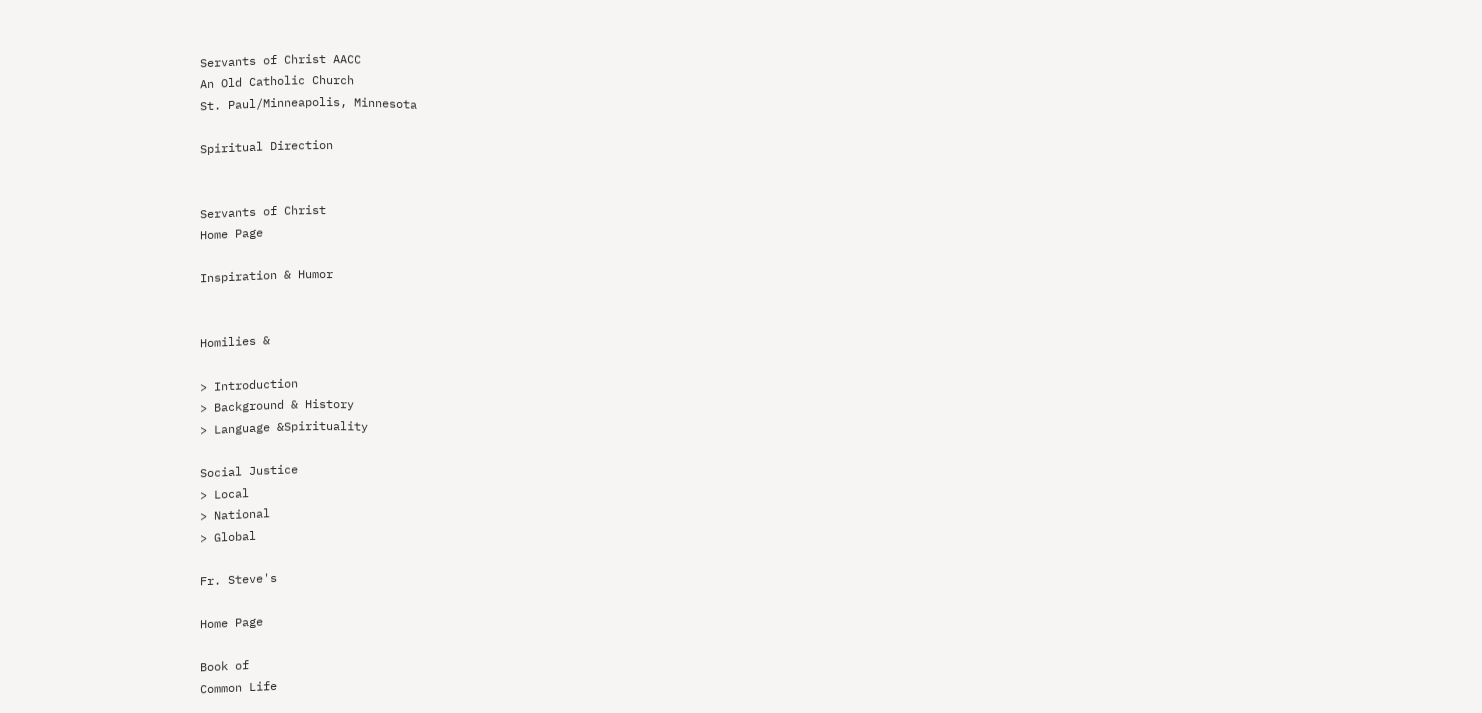Servants of Christ AACC
An Old Catholic Church
St. Paul/Minneapolis, Minnesota

Spiritual Direction


Servants of Christ
Home Page

Inspiration & Humor


Homilies &

> Introduction
> Background & History
> Language &Spirituality

Social Justice
> Local
> National
> Global

Fr. Steve's

Home Page

Book of
Common Life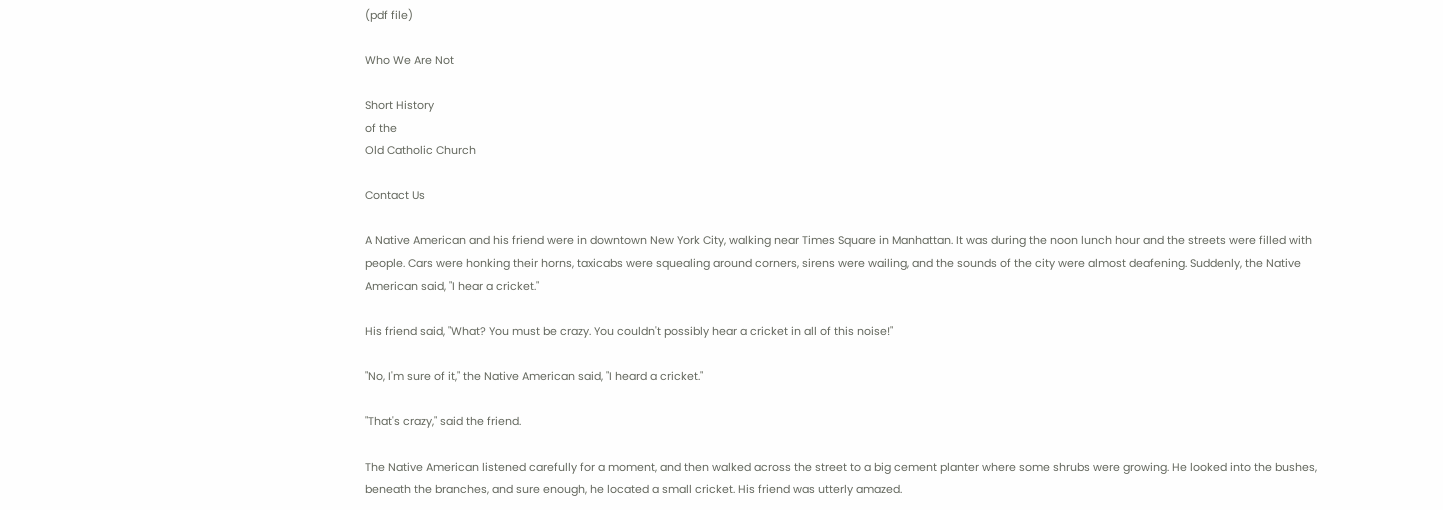(pdf file)

Who We Are Not

Short History
of the
Old Catholic Church

Contact Us

A Native American and his friend were in downtown New York City, walking near Times Square in Manhattan. It was during the noon lunch hour and the streets were filled with people. Cars were honking their horns, taxicabs were squealing around corners, sirens were wailing, and the sounds of the city were almost deafening. Suddenly, the Native American said, "I hear a cricket."

His friend said, "What? You must be crazy. You couldn't possibly hear a cricket in all of this noise!"

"No, I'm sure of it," the Native American said, "I heard a cricket."

"That's crazy," said the friend.

The Native American listened carefully for a moment, and then walked across the street to a big cement planter where some shrubs were growing. He looked into the bushes, beneath the branches, and sure enough, he located a small cricket. His friend was utterly amazed.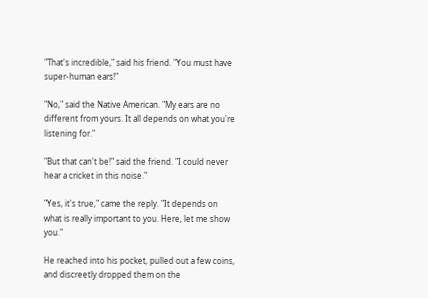"That's incredible," said his friend. "You must have super-human ears!"

"No," said the Native American. "My ears are no different from yours. It all depends on what you're listening for."

"But that can't be!" said the friend. "I could never hear a cricket in this noise."

"Yes, it's true," came the reply. "It depends on what is really important to you. Here, let me show you."

He reached into his pocket, pulled out a few coins, and discreetly dropped them on the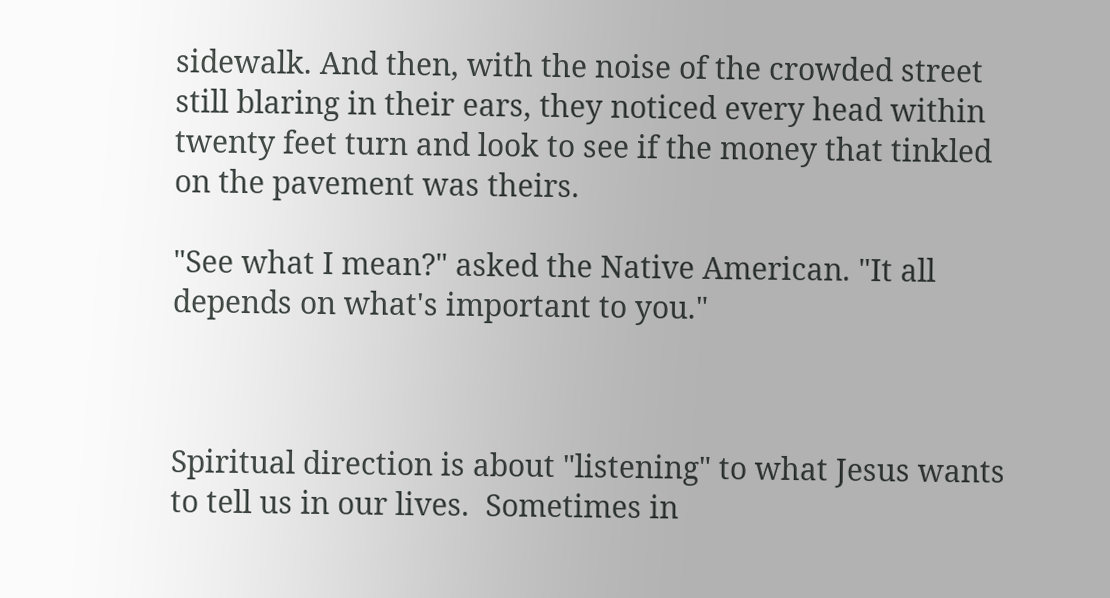sidewalk. And then, with the noise of the crowded street still blaring in their ears, they noticed every head within twenty feet turn and look to see if the money that tinkled on the pavement was theirs.

"See what I mean?" asked the Native American. "It all depends on what's important to you."



Spiritual direction is about "listening" to what Jesus wants to tell us in our lives.  Sometimes in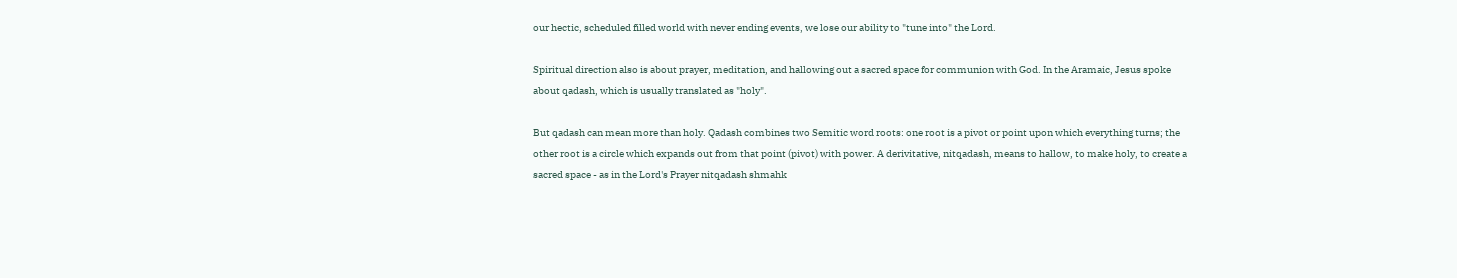our hectic, scheduled filled world with never ending events, we lose our ability to "tune into" the Lord.

Spiritual direction also is about prayer, meditation, and hallowing out a sacred space for communion with God. In the Aramaic, Jesus spoke about qadash, which is usually translated as "holy".

But qadash can mean more than holy. Qadash combines two Semitic word roots: one root is a pivot or point upon which everything turns; the other root is a circle which expands out from that point (pivot) with power. A derivitative, nitqadash, means to hallow, to make holy, to create a sacred space - as in the Lord's Prayer nitqadash shmahk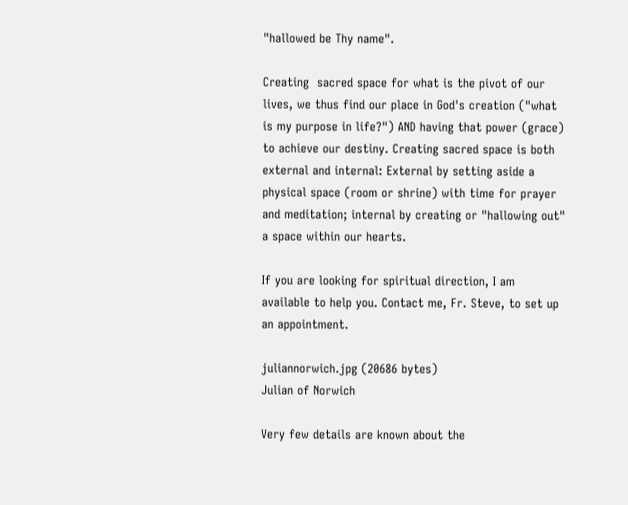"hallowed be Thy name".

Creating  sacred space for what is the pivot of our lives, we thus find our place in God's creation ("what is my purpose in life?") AND having that power (grace) to achieve our destiny. Creating sacred space is both external and internal: External by setting aside a physical space (room or shrine) with time for prayer and meditation; internal by creating or "hallowing out" a space within our hearts.

If you are looking for spiritual direction, I am available to help you. Contact me, Fr. Steve, to set up an appointment.

juliannorwich.jpg (20686 bytes)
Julian of Norwich

Very few details are known about the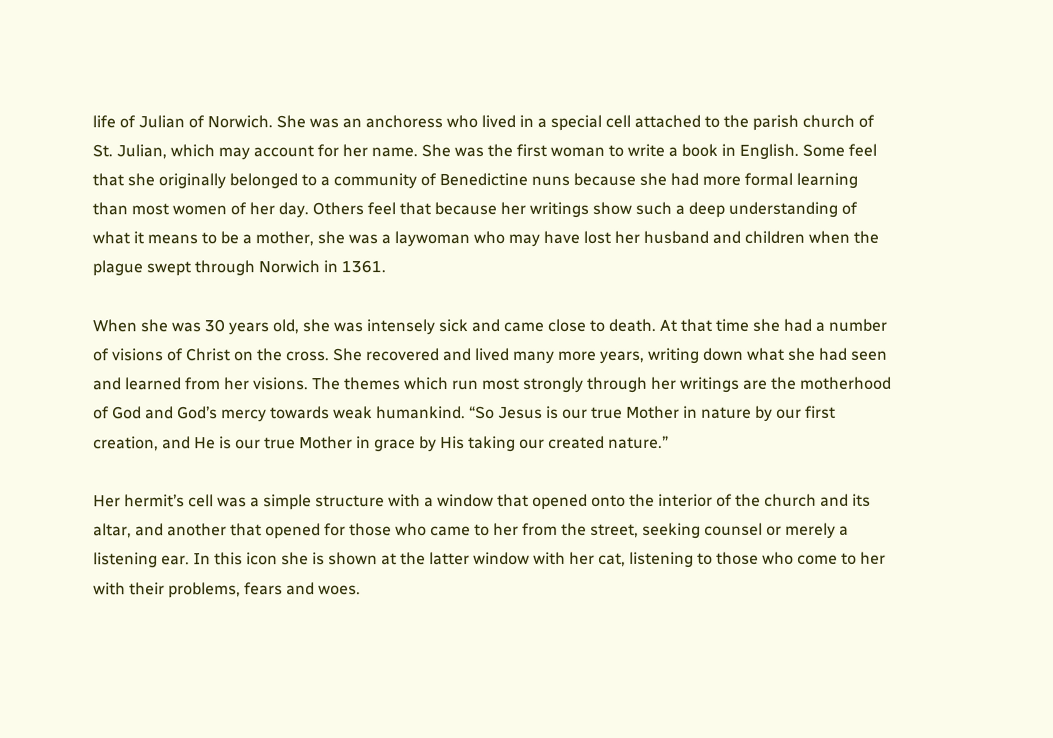life of Julian of Norwich. She was an anchoress who lived in a special cell attached to the parish church of St. Julian, which may account for her name. She was the first woman to write a book in English. Some feel that she originally belonged to a community of Benedictine nuns because she had more formal learning than most women of her day. Others feel that because her writings show such a deep understanding of what it means to be a mother, she was a laywoman who may have lost her husband and children when the plague swept through Norwich in 1361.

When she was 30 years old, she was intensely sick and came close to death. At that time she had a number of visions of Christ on the cross. She recovered and lived many more years, writing down what she had seen and learned from her visions. The themes which run most strongly through her writings are the motherhood of God and God’s mercy towards weak humankind. “So Jesus is our true Mother in nature by our first creation, and He is our true Mother in grace by His taking our created nature.”

Her hermit’s cell was a simple structure with a window that opened onto the interior of the church and its altar, and another that opened for those who came to her from the street, seeking counsel or merely a listening ear. In this icon she is shown at the latter window with her cat, listening to those who come to her with their problems, fears and woes.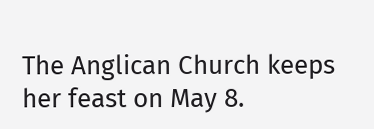The Anglican Church keeps her feast on May 8.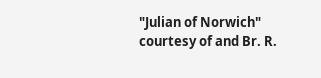"Julian of Norwich" courtesy of and Br. R.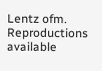Lentz ofm. Reproductions available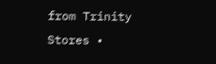from Trinity Stores •